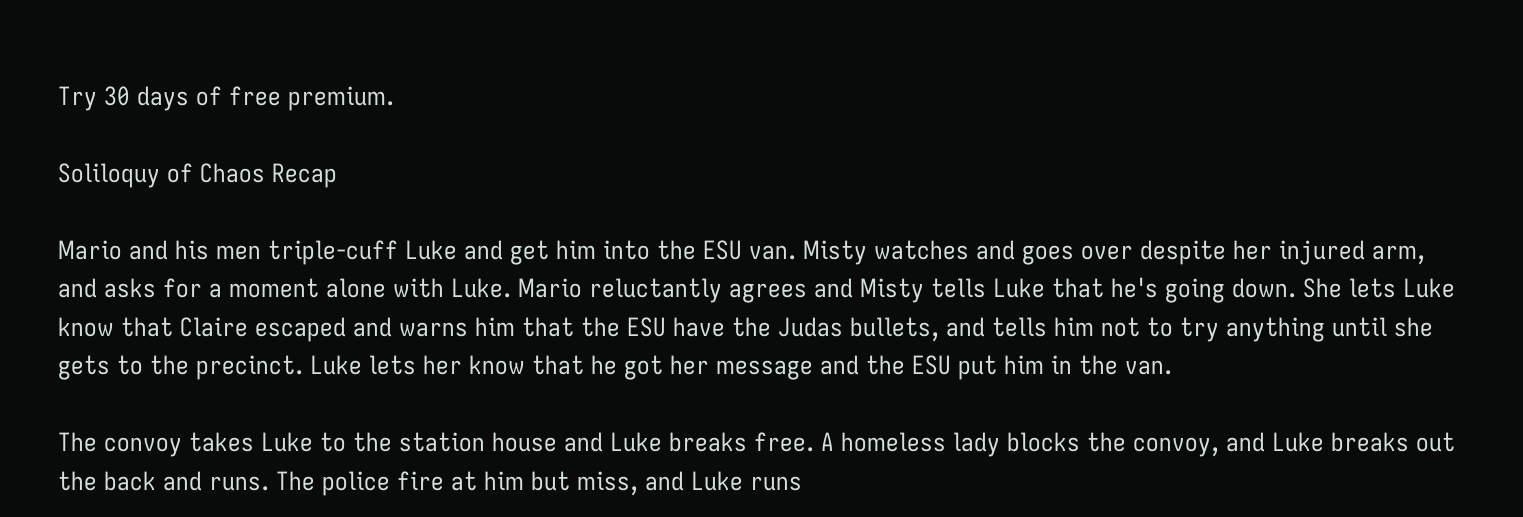Try 30 days of free premium.

Soliloquy of Chaos Recap

Mario and his men triple-cuff Luke and get him into the ESU van. Misty watches and goes over despite her injured arm, and asks for a moment alone with Luke. Mario reluctantly agrees and Misty tells Luke that he's going down. She lets Luke know that Claire escaped and warns him that the ESU have the Judas bullets, and tells him not to try anything until she gets to the precinct. Luke lets her know that he got her message and the ESU put him in the van.

The convoy takes Luke to the station house and Luke breaks free. A homeless lady blocks the convoy, and Luke breaks out the back and runs. The police fire at him but miss, and Luke runs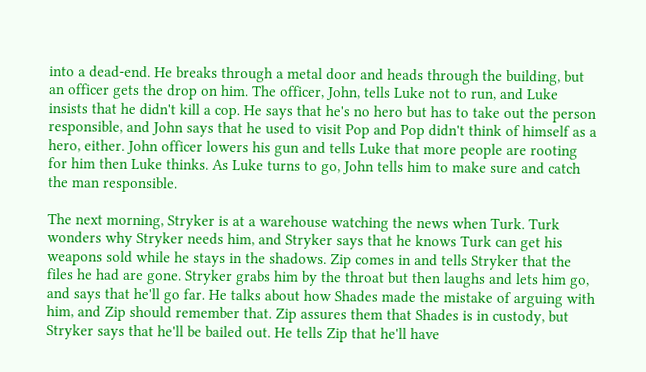into a dead-end. He breaks through a metal door and heads through the building, but an officer gets the drop on him. The officer, John, tells Luke not to run, and Luke insists that he didn't kill a cop. He says that he's no hero but has to take out the person responsible, and John says that he used to visit Pop and Pop didn't think of himself as a hero, either. John officer lowers his gun and tells Luke that more people are rooting for him then Luke thinks. As Luke turns to go, John tells him to make sure and catch the man responsible.

The next morning, Stryker is at a warehouse watching the news when Turk. Turk wonders why Stryker needs him, and Stryker says that he knows Turk can get his weapons sold while he stays in the shadows. Zip comes in and tells Stryker that the files he had are gone. Stryker grabs him by the throat but then laughs and lets him go, and says that he'll go far. He talks about how Shades made the mistake of arguing with him, and Zip should remember that. Zip assures them that Shades is in custody, but Stryker says that he'll be bailed out. He tells Zip that he'll have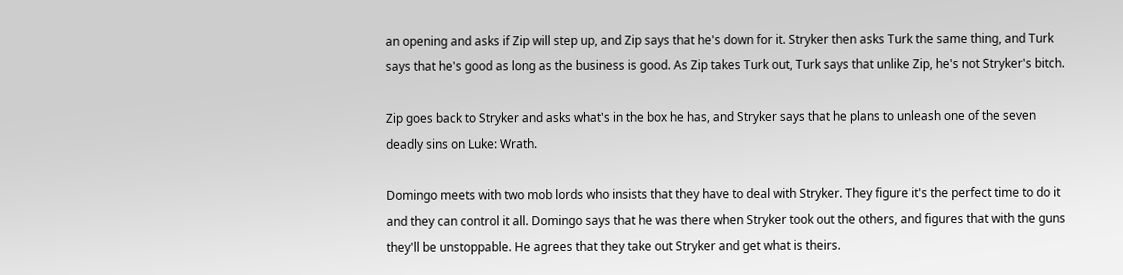an opening and asks if Zip will step up, and Zip says that he's down for it. Stryker then asks Turk the same thing, and Turk says that he's good as long as the business is good. As Zip takes Turk out, Turk says that unlike Zip, he's not Stryker's bitch.

Zip goes back to Stryker and asks what's in the box he has, and Stryker says that he plans to unleash one of the seven deadly sins on Luke: Wrath.

Domingo meets with two mob lords who insists that they have to deal with Stryker. They figure it's the perfect time to do it and they can control it all. Domingo says that he was there when Stryker took out the others, and figures that with the guns they'll be unstoppable. He agrees that they take out Stryker and get what is theirs.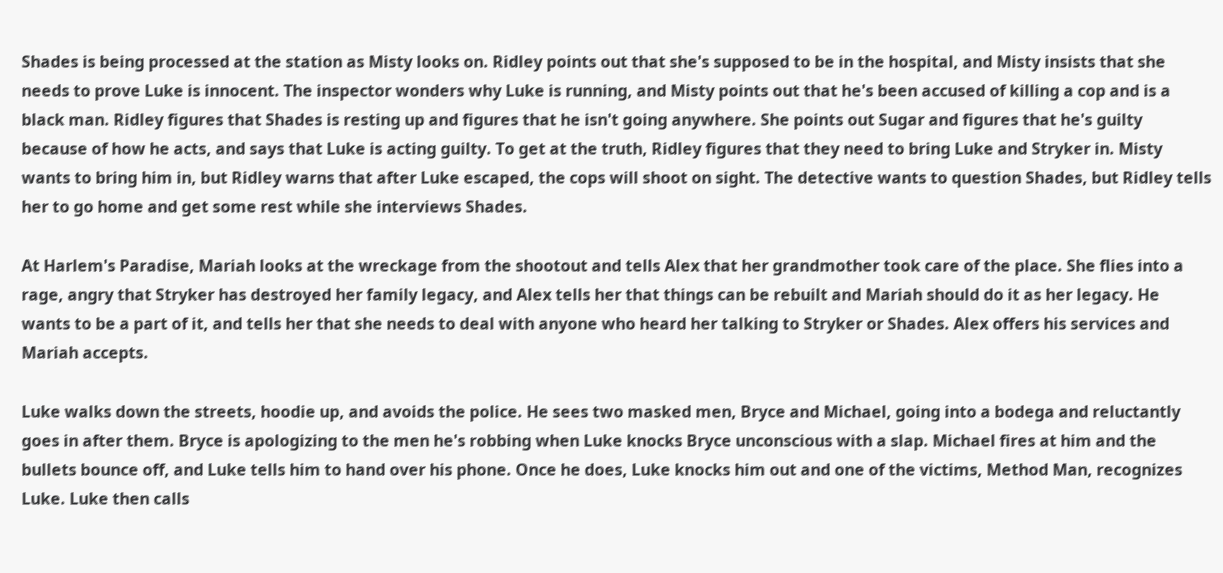Shades is being processed at the station as Misty looks on. Ridley points out that she's supposed to be in the hospital, and Misty insists that she needs to prove Luke is innocent. The inspector wonders why Luke is running, and Misty points out that he's been accused of killing a cop and is a black man. Ridley figures that Shades is resting up and figures that he isn't going anywhere. She points out Sugar and figures that he's guilty because of how he acts, and says that Luke is acting guilty. To get at the truth, Ridley figures that they need to bring Luke and Stryker in. Misty wants to bring him in, but Ridley warns that after Luke escaped, the cops will shoot on sight. The detective wants to question Shades, but Ridley tells her to go home and get some rest while she interviews Shades.

At Harlem's Paradise, Mariah looks at the wreckage from the shootout and tells Alex that her grandmother took care of the place. She flies into a rage, angry that Stryker has destroyed her family legacy, and Alex tells her that things can be rebuilt and Mariah should do it as her legacy. He wants to be a part of it, and tells her that she needs to deal with anyone who heard her talking to Stryker or Shades. Alex offers his services and Mariah accepts.

Luke walks down the streets, hoodie up, and avoids the police. He sees two masked men, Bryce and Michael, going into a bodega and reluctantly goes in after them. Bryce is apologizing to the men he's robbing when Luke knocks Bryce unconscious with a slap. Michael fires at him and the bullets bounce off, and Luke tells him to hand over his phone. Once he does, Luke knocks him out and one of the victims, Method Man, recognizes Luke. Luke then calls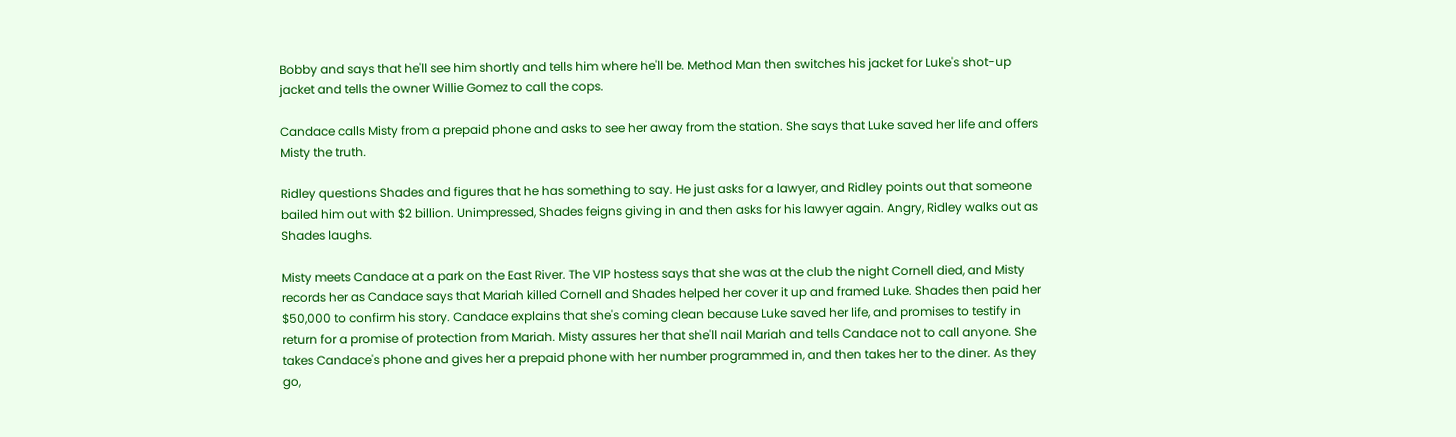Bobby and says that he'll see him shortly and tells him where he'll be. Method Man then switches his jacket for Luke's shot-up jacket and tells the owner Willie Gomez to call the cops.

Candace calls Misty from a prepaid phone and asks to see her away from the station. She says that Luke saved her life and offers Misty the truth.

Ridley questions Shades and figures that he has something to say. He just asks for a lawyer, and Ridley points out that someone bailed him out with $2 billion. Unimpressed, Shades feigns giving in and then asks for his lawyer again. Angry, Ridley walks out as Shades laughs.

Misty meets Candace at a park on the East River. The VIP hostess says that she was at the club the night Cornell died, and Misty records her as Candace says that Mariah killed Cornell and Shades helped her cover it up and framed Luke. Shades then paid her $50,000 to confirm his story. Candace explains that she's coming clean because Luke saved her life, and promises to testify in return for a promise of protection from Mariah. Misty assures her that she'll nail Mariah and tells Candace not to call anyone. She takes Candace's phone and gives her a prepaid phone with her number programmed in, and then takes her to the diner. As they go,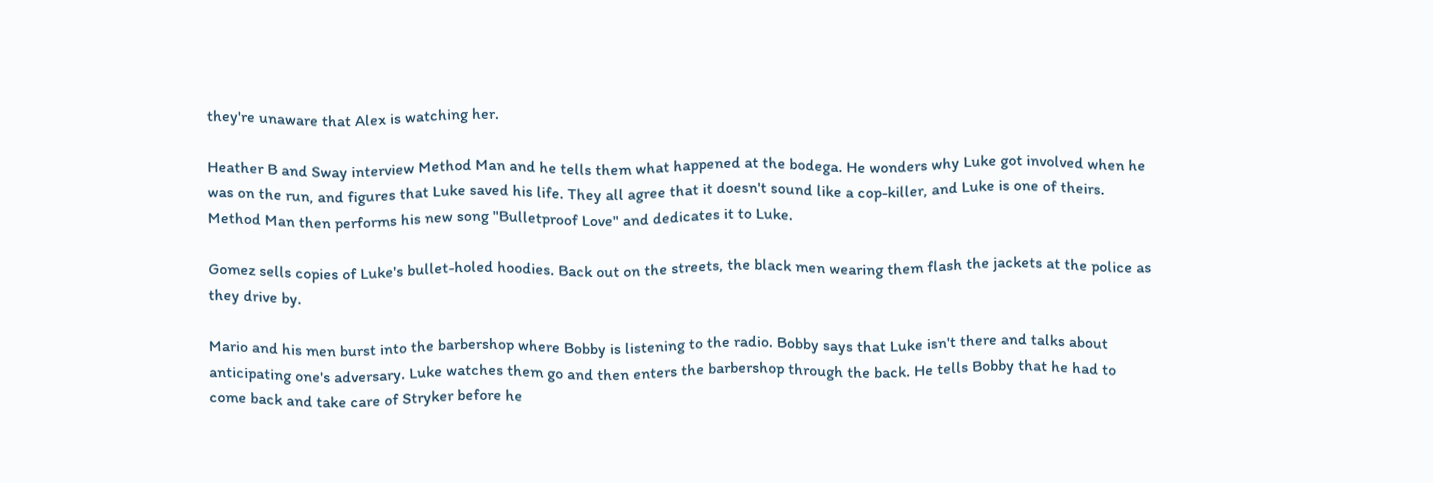they're unaware that Alex is watching her.

Heather B and Sway interview Method Man and he tells them what happened at the bodega. He wonders why Luke got involved when he was on the run, and figures that Luke saved his life. They all agree that it doesn't sound like a cop-killer, and Luke is one of theirs. Method Man then performs his new song "Bulletproof Love" and dedicates it to Luke.

Gomez sells copies of Luke's bullet-holed hoodies. Back out on the streets, the black men wearing them flash the jackets at the police as they drive by.

Mario and his men burst into the barbershop where Bobby is listening to the radio. Bobby says that Luke isn't there and talks about anticipating one's adversary. Luke watches them go and then enters the barbershop through the back. He tells Bobby that he had to come back and take care of Stryker before he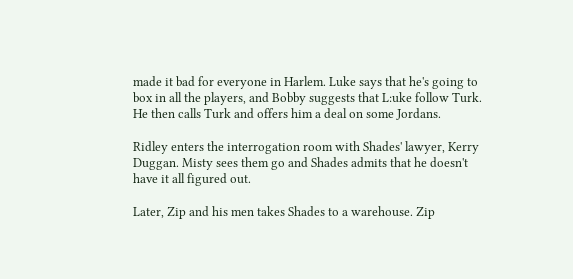made it bad for everyone in Harlem. Luke says that he's going to box in all the players, and Bobby suggests that L:uke follow Turk. He then calls Turk and offers him a deal on some Jordans.

Ridley enters the interrogation room with Shades' lawyer, Kerry Duggan. Misty sees them go and Shades admits that he doesn't have it all figured out.

Later, Zip and his men takes Shades to a warehouse. Zip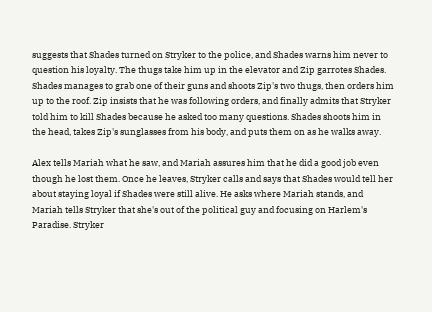suggests that Shades turned on Stryker to the police, and Shades warns him never to question his loyalty. The thugs take him up in the elevator and Zip garrotes Shades. Shades manages to grab one of their guns and shoots Zip's two thugs, then orders him up to the roof. Zip insists that he was following orders, and finally admits that Stryker told him to kill Shades because he asked too many questions. Shades shoots him in the head, takes Zip's sunglasses from his body, and puts them on as he walks away.

Alex tells Mariah what he saw, and Mariah assures him that he did a good job even though he lost them. Once he leaves, Stryker calls and says that Shades would tell her about staying loyal if Shades were still alive. He asks where Mariah stands, and Mariah tells Stryker that she's out of the political guy and focusing on Harlem's Paradise. Stryker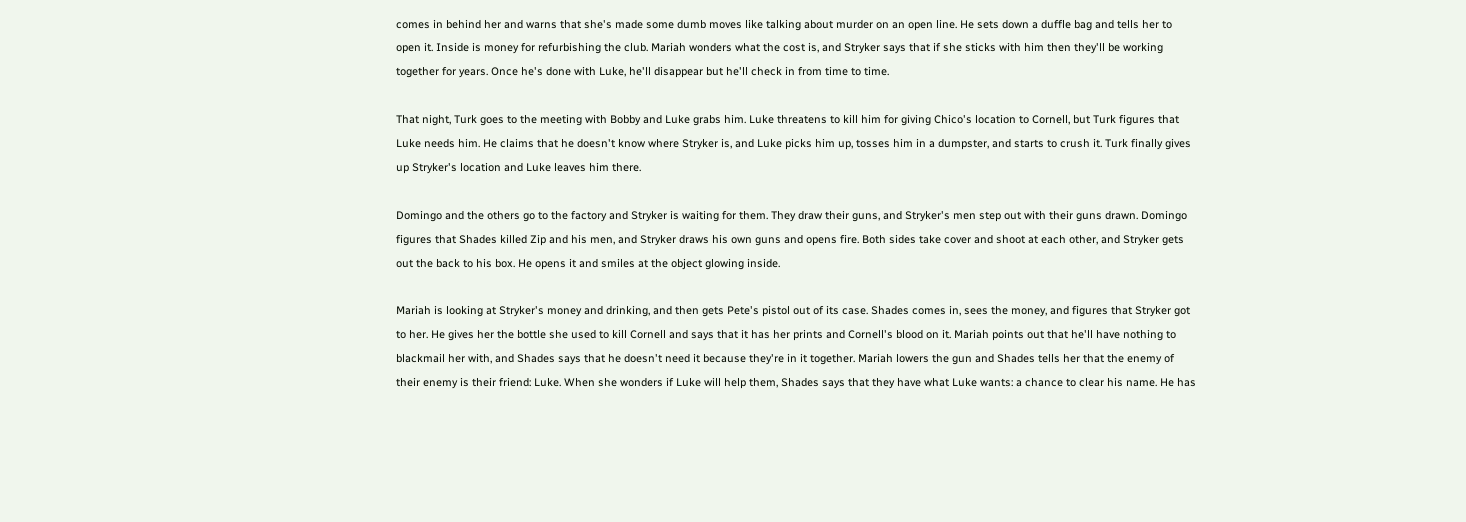comes in behind her and warns that she's made some dumb moves like talking about murder on an open line. He sets down a duffle bag and tells her to open it. Inside is money for refurbishing the club. Mariah wonders what the cost is, and Stryker says that if she sticks with him then they'll be working together for years. Once he's done with Luke, he'll disappear but he'll check in from time to time.

That night, Turk goes to the meeting with Bobby and Luke grabs him. Luke threatens to kill him for giving Chico's location to Cornell, but Turk figures that Luke needs him. He claims that he doesn't know where Stryker is, and Luke picks him up, tosses him in a dumpster, and starts to crush it. Turk finally gives up Stryker's location and Luke leaves him there.

Domingo and the others go to the factory and Stryker is waiting for them. They draw their guns, and Stryker's men step out with their guns drawn. Domingo figures that Shades killed Zip and his men, and Stryker draws his own guns and opens fire. Both sides take cover and shoot at each other, and Stryker gets out the back to his box. He opens it and smiles at the object glowing inside.

Mariah is looking at Stryker's money and drinking, and then gets Pete's pistol out of its case. Shades comes in, sees the money, and figures that Stryker got to her. He gives her the bottle she used to kill Cornell and says that it has her prints and Cornell's blood on it. Mariah points out that he'll have nothing to blackmail her with, and Shades says that he doesn't need it because they're in it together. Mariah lowers the gun and Shades tells her that the enemy of their enemy is their friend: Luke. When she wonders if Luke will help them, Shades says that they have what Luke wants: a chance to clear his name. He has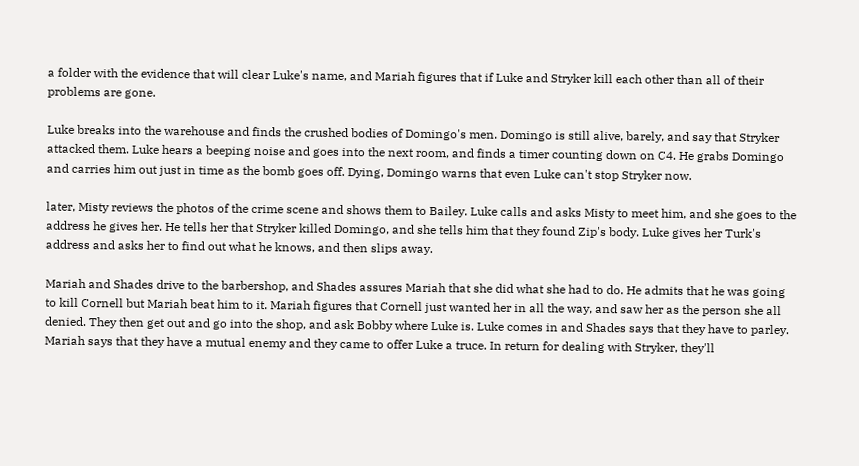a folder with the evidence that will clear Luke's name, and Mariah figures that if Luke and Stryker kill each other than all of their problems are gone.

Luke breaks into the warehouse and finds the crushed bodies of Domingo's men. Domingo is still alive, barely, and say that Stryker attacked them. Luke hears a beeping noise and goes into the next room, and finds a timer counting down on C4. He grabs Domingo and carries him out just in time as the bomb goes off. Dying, Domingo warns that even Luke can't stop Stryker now.

later, Misty reviews the photos of the crime scene and shows them to Bailey. Luke calls and asks Misty to meet him, and she goes to the address he gives her. He tells her that Stryker killed Domingo, and she tells him that they found Zip's body. Luke gives her Turk's address and asks her to find out what he knows, and then slips away.

Mariah and Shades drive to the barbershop, and Shades assures Mariah that she did what she had to do. He admits that he was going to kill Cornell but Mariah beat him to it. Mariah figures that Cornell just wanted her in all the way, and saw her as the person she all denied. They then get out and go into the shop, and ask Bobby where Luke is. Luke comes in and Shades says that they have to parley. Mariah says that they have a mutual enemy and they came to offer Luke a truce. In return for dealing with Stryker, they'll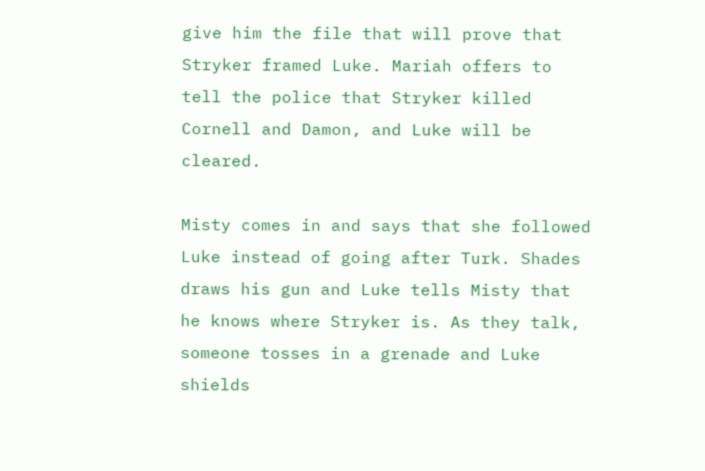give him the file that will prove that Stryker framed Luke. Mariah offers to tell the police that Stryker killed Cornell and Damon, and Luke will be cleared.

Misty comes in and says that she followed Luke instead of going after Turk. Shades draws his gun and Luke tells Misty that he knows where Stryker is. As they talk, someone tosses in a grenade and Luke shields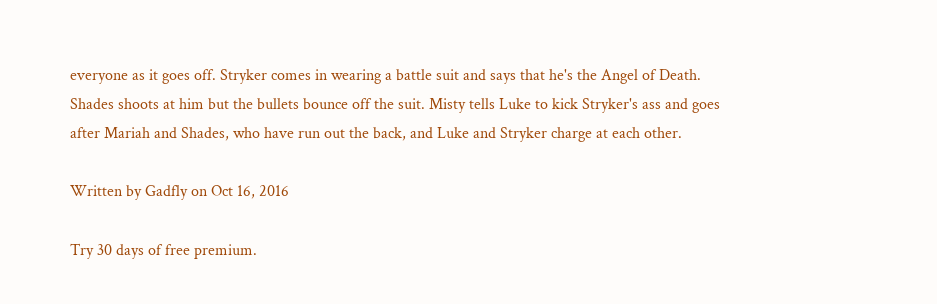everyone as it goes off. Stryker comes in wearing a battle suit and says that he's the Angel of Death. Shades shoots at him but the bullets bounce off the suit. Misty tells Luke to kick Stryker's ass and goes after Mariah and Shades, who have run out the back, and Luke and Stryker charge at each other.

Written by Gadfly on Oct 16, 2016

Try 30 days of free premium.